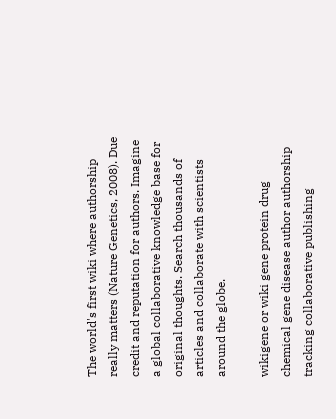The world's first wiki where authorship really matters (Nature Genetics, 2008). Due credit and reputation for authors. Imagine a global collaborative knowledge base for original thoughts. Search thousands of articles and collaborate with scientists around the globe.

wikigene or wiki gene protein drug chemical gene disease author authorship tracking collaborative publishing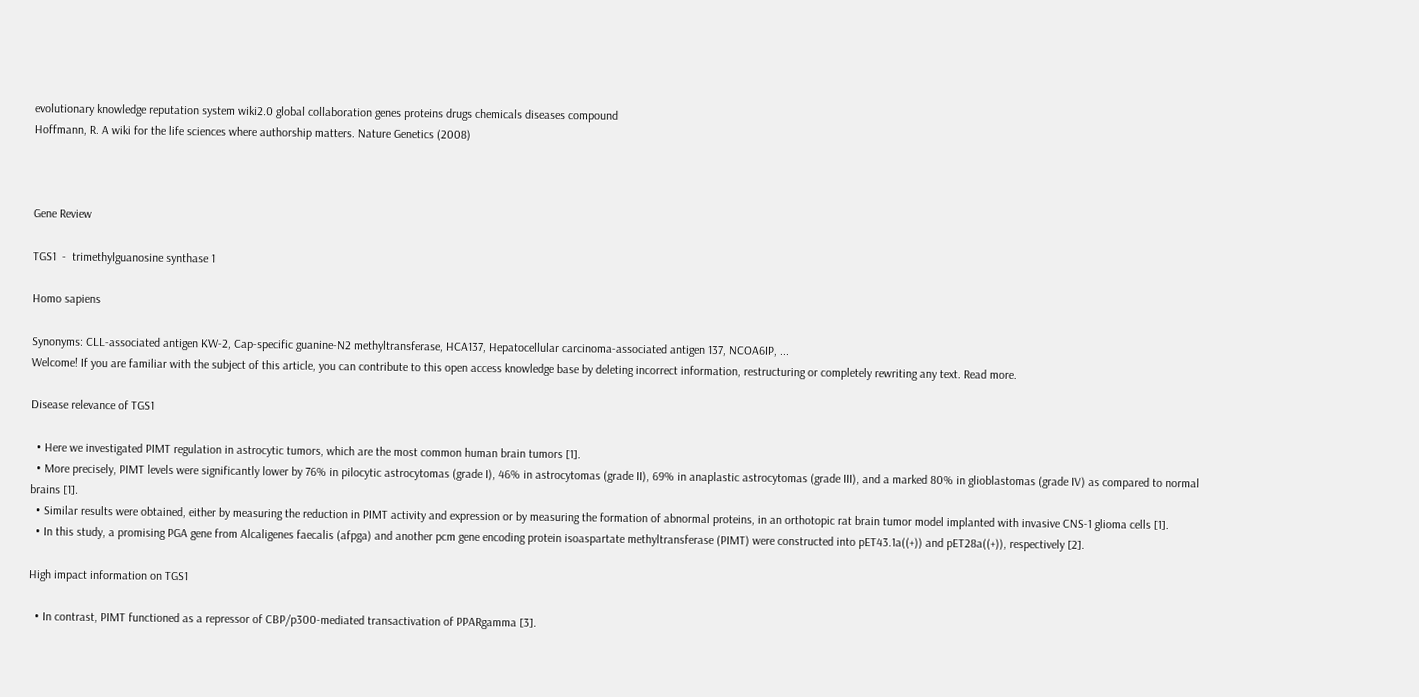evolutionary knowledge reputation system wiki2.0 global collaboration genes proteins drugs chemicals diseases compound
Hoffmann, R. A wiki for the life sciences where authorship matters. Nature Genetics (2008)



Gene Review

TGS1  -  trimethylguanosine synthase 1

Homo sapiens

Synonyms: CLL-associated antigen KW-2, Cap-specific guanine-N2 methyltransferase, HCA137, Hepatocellular carcinoma-associated antigen 137, NCOA6IP, ...
Welcome! If you are familiar with the subject of this article, you can contribute to this open access knowledge base by deleting incorrect information, restructuring or completely rewriting any text. Read more.

Disease relevance of TGS1

  • Here we investigated PIMT regulation in astrocytic tumors, which are the most common human brain tumors [1].
  • More precisely, PIMT levels were significantly lower by 76% in pilocytic astrocytomas (grade I), 46% in astrocytomas (grade II), 69% in anaplastic astrocytomas (grade III), and a marked 80% in glioblastomas (grade IV) as compared to normal brains [1].
  • Similar results were obtained, either by measuring the reduction in PIMT activity and expression or by measuring the formation of abnormal proteins, in an orthotopic rat brain tumor model implanted with invasive CNS-1 glioma cells [1].
  • In this study, a promising PGA gene from Alcaligenes faecalis (afpga) and another pcm gene encoding protein isoaspartate methyltransferase (PIMT) were constructed into pET43.1a((+)) and pET28a((+)), respectively [2].

High impact information on TGS1

  • In contrast, PIMT functioned as a repressor of CBP/p300-mediated transactivation of PPARgamma [3].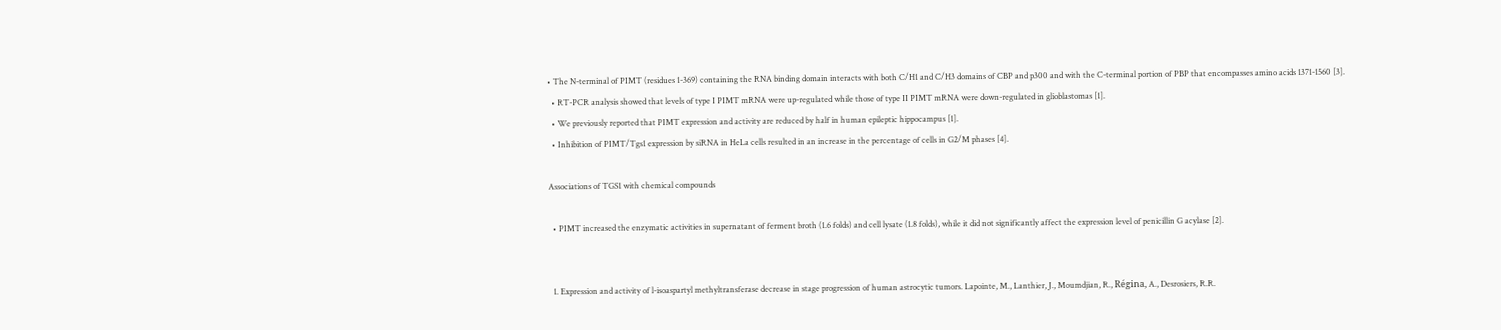• The N-terminal of PIMT (residues 1-369) containing the RNA binding domain interacts with both C/H1 and C/H3 domains of CBP and p300 and with the C-terminal portion of PBP that encompasses amino acids 1371-1560 [3].
  • RT-PCR analysis showed that levels of type I PIMT mRNA were up-regulated while those of type II PIMT mRNA were down-regulated in glioblastomas [1].
  • We previously reported that PIMT expression and activity are reduced by half in human epileptic hippocampus [1].
  • Inhibition of PIMT/Tgs1 expression by siRNA in HeLa cells resulted in an increase in the percentage of cells in G2/M phases [4].

Associations of TGS1 with chemical compounds

  • PIMT increased the enzymatic activities in supernatant of ferment broth (1.6 folds) and cell lysate (1.8 folds), while it did not significantly affect the expression level of penicillin G acylase [2].


  1. Expression and activity of l-isoaspartyl methyltransferase decrease in stage progression of human astrocytic tumors. Lapointe, M., Lanthier, J., Moumdjian, R., Régina, A., Desrosiers, R.R.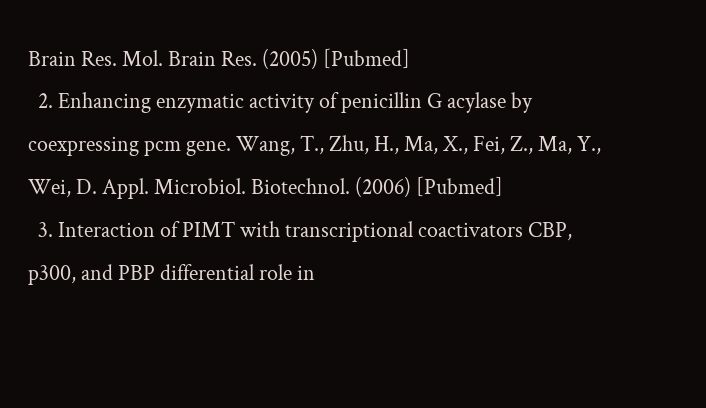Brain Res. Mol. Brain Res. (2005) [Pubmed]
  2. Enhancing enzymatic activity of penicillin G acylase by coexpressing pcm gene. Wang, T., Zhu, H., Ma, X., Fei, Z., Ma, Y., Wei, D. Appl. Microbiol. Biotechnol. (2006) [Pubmed]
  3. Interaction of PIMT with transcriptional coactivators CBP, p300, and PBP differential role in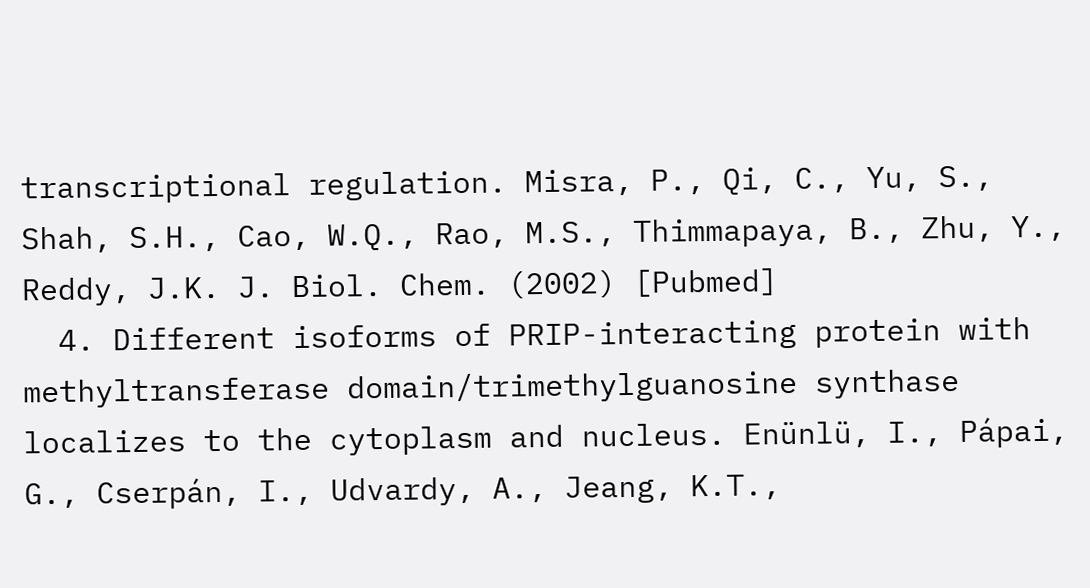transcriptional regulation. Misra, P., Qi, C., Yu, S., Shah, S.H., Cao, W.Q., Rao, M.S., Thimmapaya, B., Zhu, Y., Reddy, J.K. J. Biol. Chem. (2002) [Pubmed]
  4. Different isoforms of PRIP-interacting protein with methyltransferase domain/trimethylguanosine synthase localizes to the cytoplasm and nucleus. Enünlü, I., Pápai, G., Cserpán, I., Udvardy, A., Jeang, K.T.,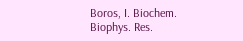Boros, I. Biochem. Biophys. Res.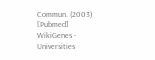Commun. (2003) [Pubmed]
WikiGenes - Universities